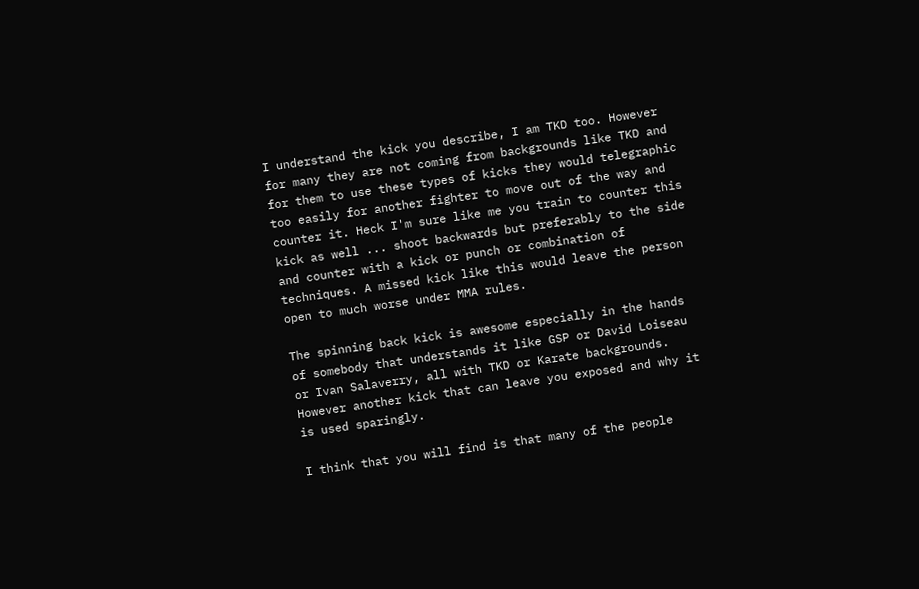I understand the kick you describe, I am TKD too. However for many they are not coming from backgrounds like TKD and for them to use these types of kicks they would telegraphic too easily for another fighter to move out of the way and counter it. Heck I'm sure like me you train to counter this kick as well ... shoot backwards but preferably to the side and counter with a kick or punch or combination of techniques. A missed kick like this would leave the person open to much worse under MMA rules.

The spinning back kick is awesome especially in the hands of somebody that understands it like GSP or David Loiseau or Ivan Salaverry, all with TKD or Karate backgrounds. However another kick that can leave you exposed and why it is used sparingly.

I think that you will find is that many of the people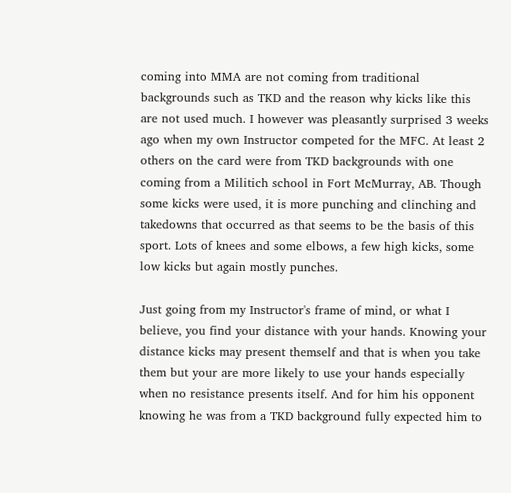coming into MMA are not coming from traditional backgrounds such as TKD and the reason why kicks like this are not used much. I however was pleasantly surprised 3 weeks ago when my own Instructor competed for the MFC. At least 2 others on the card were from TKD backgrounds with one coming from a Militich school in Fort McMurray, AB. Though some kicks were used, it is more punching and clinching and takedowns that occurred as that seems to be the basis of this sport. Lots of knees and some elbows, a few high kicks, some low kicks but again mostly punches.

Just going from my Instructor's frame of mind, or what I believe, you find your distance with your hands. Knowing your distance kicks may present themself and that is when you take them but your are more likely to use your hands especially when no resistance presents itself. And for him his opponent knowing he was from a TKD background fully expected him to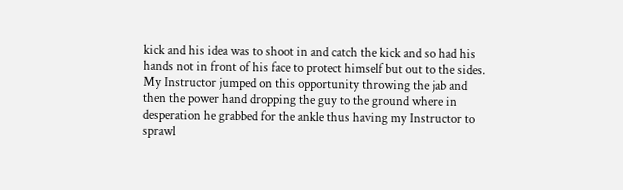kick and his idea was to shoot in and catch the kick and so had his hands not in front of his face to protect himself but out to the sides. My Instructor jumped on this opportunity throwing the jab and then the power hand dropping the guy to the ground where in desperation he grabbed for the ankle thus having my Instructor to sprawl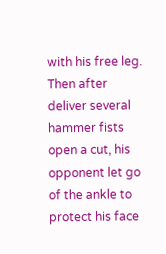with his free leg. Then after deliver several hammer fists open a cut, his opponent let go of the ankle to protect his face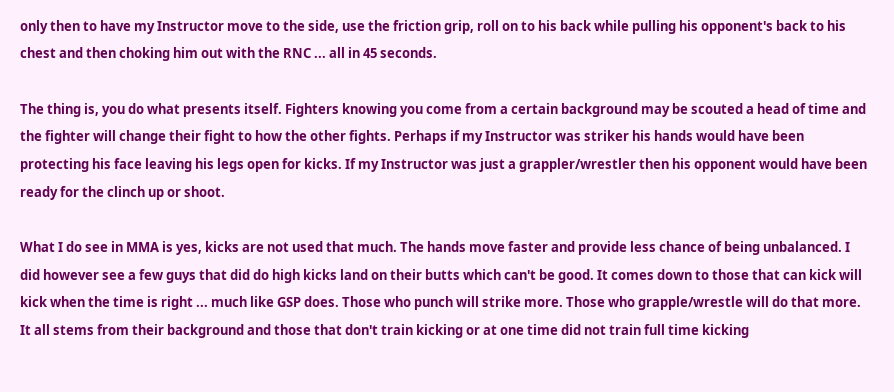only then to have my Instructor move to the side, use the friction grip, roll on to his back while pulling his opponent's back to his chest and then choking him out with the RNC ... all in 45 seconds.

The thing is, you do what presents itself. Fighters knowing you come from a certain background may be scouted a head of time and the fighter will change their fight to how the other fights. Perhaps if my Instructor was striker his hands would have been protecting his face leaving his legs open for kicks. If my Instructor was just a grappler/wrestler then his opponent would have been ready for the clinch up or shoot.

What I do see in MMA is yes, kicks are not used that much. The hands move faster and provide less chance of being unbalanced. I did however see a few guys that did do high kicks land on their butts which can't be good. It comes down to those that can kick will kick when the time is right ... much like GSP does. Those who punch will strike more. Those who grapple/wrestle will do that more. It all stems from their background and those that don't train kicking or at one time did not train full time kicking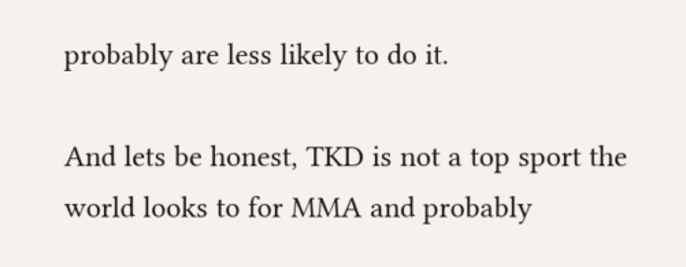probably are less likely to do it.

And lets be honest, TKD is not a top sport the world looks to for MMA and probably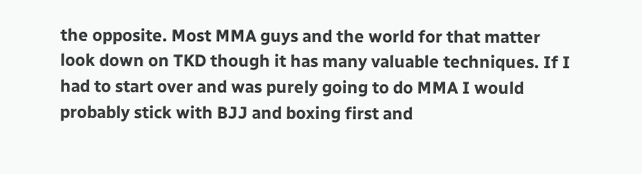the opposite. Most MMA guys and the world for that matter look down on TKD though it has many valuable techniques. If I had to start over and was purely going to do MMA I would probably stick with BJJ and boxing first and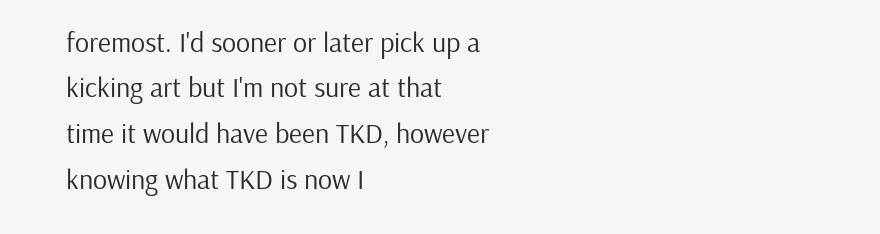foremost. I'd sooner or later pick up a kicking art but I'm not sure at that time it would have been TKD, however knowing what TKD is now I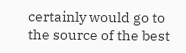certainly would go to the source of the best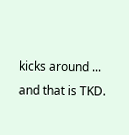kicks around ... and that is TKD.